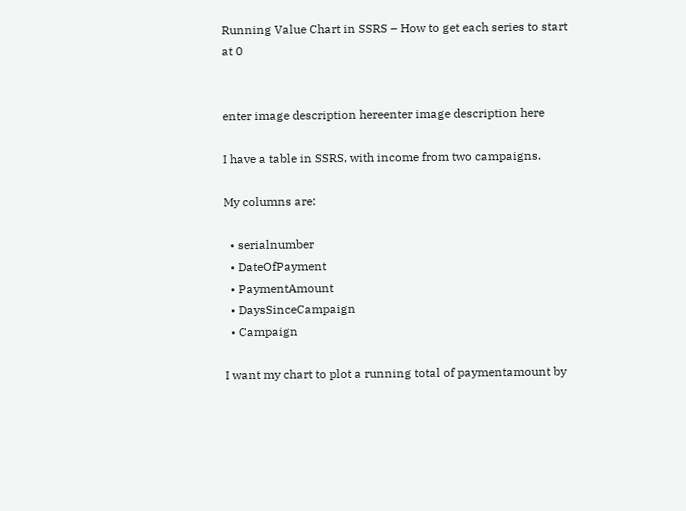Running Value Chart in SSRS – How to get each series to start at 0


enter image description hereenter image description here

I have a table in SSRS, with income from two campaigns.

My columns are:

  • serialnumber
  • DateOfPayment
  • PaymentAmount
  • DaysSinceCampaign
  • Campaign

I want my chart to plot a running total of paymentamount by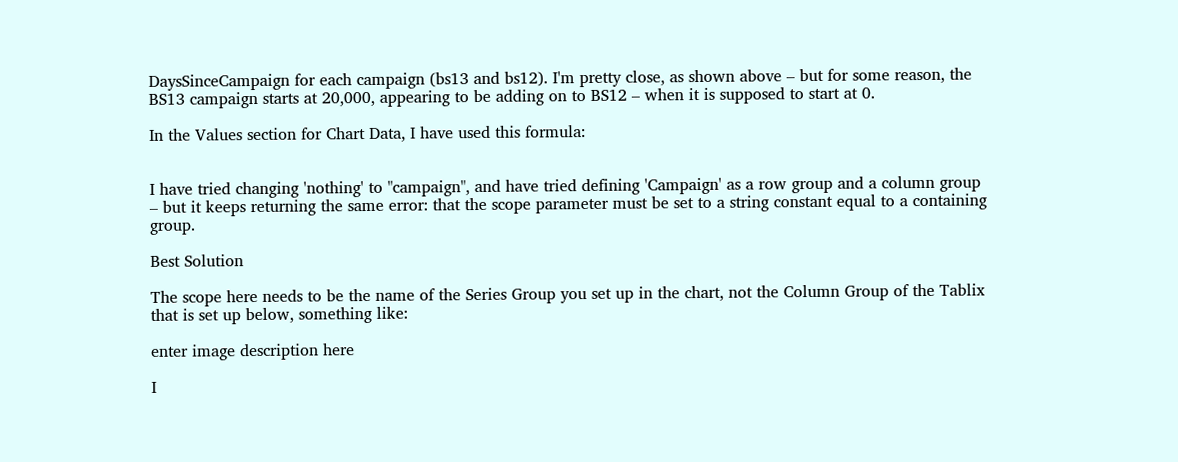DaysSinceCampaign for each campaign (bs13 and bs12). I'm pretty close, as shown above – but for some reason, the BS13 campaign starts at 20,000, appearing to be adding on to BS12 – when it is supposed to start at 0.

In the Values section for Chart Data, I have used this formula:


I have tried changing 'nothing' to "campaign", and have tried defining 'Campaign' as a row group and a column group – but it keeps returning the same error: that the scope parameter must be set to a string constant equal to a containing group.

Best Solution

The scope here needs to be the name of the Series Group you set up in the chart, not the Column Group of the Tablix that is set up below, something like:

enter image description here

I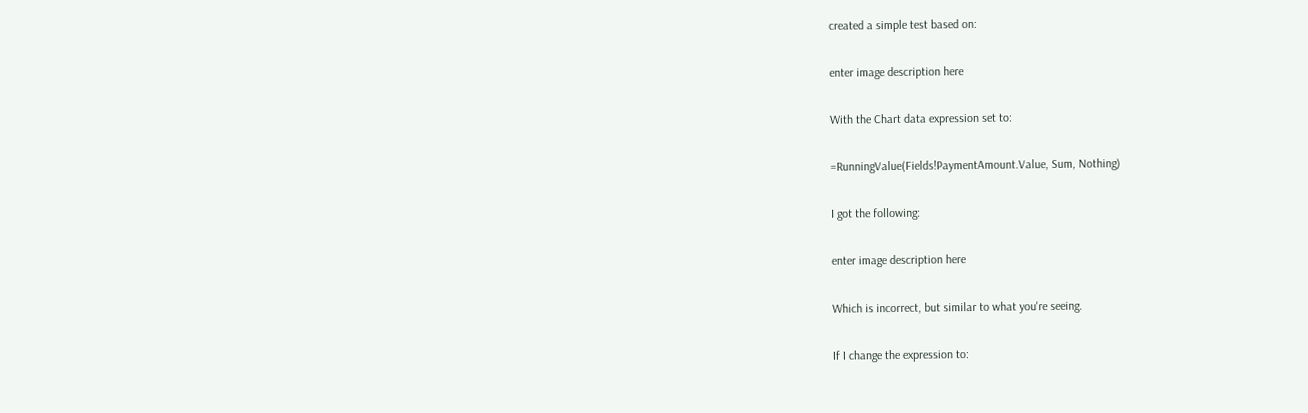created a simple test based on:

enter image description here

With the Chart data expression set to:

=RunningValue(Fields!PaymentAmount.Value, Sum, Nothing)

I got the following:

enter image description here

Which is incorrect, but similar to what you're seeing.

If I change the expression to: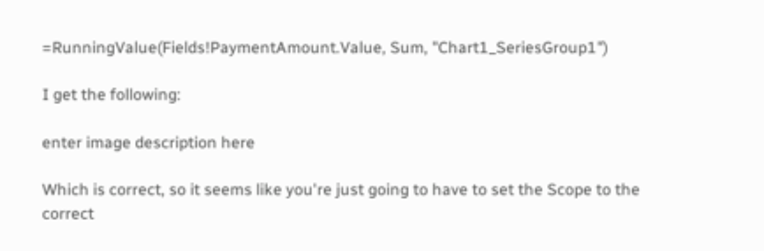=RunningValue(Fields!PaymentAmount.Value, Sum, "Chart1_SeriesGroup1")

I get the following:

enter image description here

Which is correct, so it seems like you're just going to have to set the Scope to the correct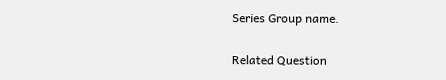Series Group name.

Related Question